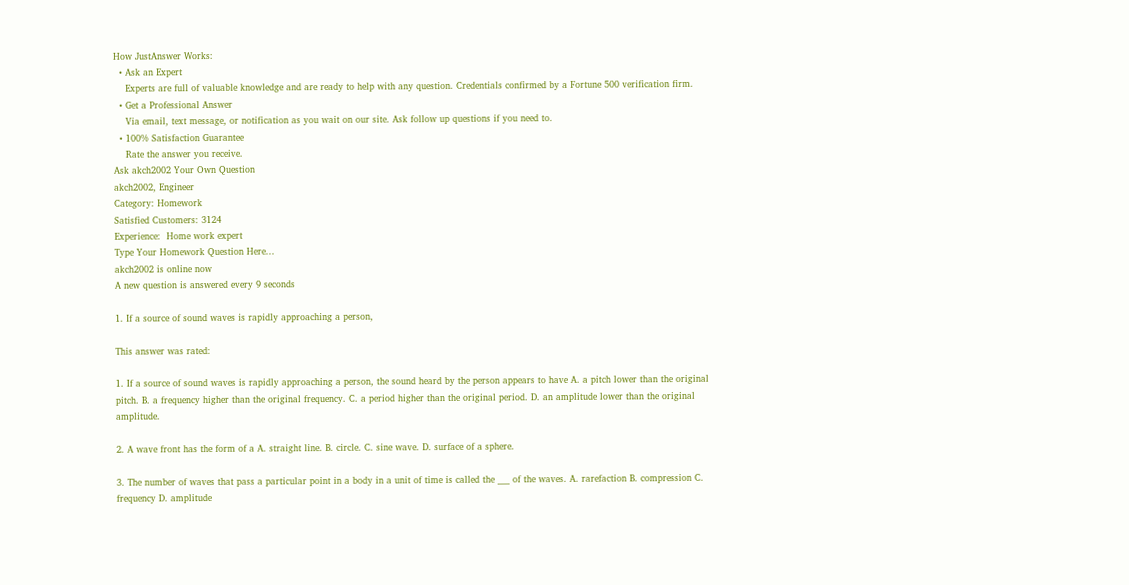How JustAnswer Works:
  • Ask an Expert
    Experts are full of valuable knowledge and are ready to help with any question. Credentials confirmed by a Fortune 500 verification firm.
  • Get a Professional Answer
    Via email, text message, or notification as you wait on our site. Ask follow up questions if you need to.
  • 100% Satisfaction Guarantee
    Rate the answer you receive.
Ask akch2002 Your Own Question
akch2002, Engineer
Category: Homework
Satisfied Customers: 3124
Experience:  Home work expert
Type Your Homework Question Here...
akch2002 is online now
A new question is answered every 9 seconds

1. If a source of sound waves is rapidly approaching a person,

This answer was rated:

1. If a source of sound waves is rapidly approaching a person, the sound heard by the person appears to have A. a pitch lower than the original pitch. B. a frequency higher than the original frequency. C. a period higher than the original period. D. an amplitude lower than the original amplitude.

2. A wave front has the form of a A. straight line. B. circle. C. sine wave. D. surface of a sphere.

3. The number of waves that pass a particular point in a body in a unit of time is called the ___ of the waves. A. rarefaction B. compression C. frequency D. amplitude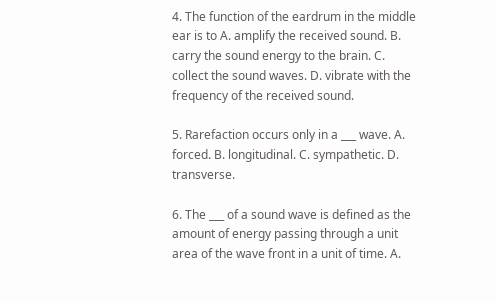4. The function of the eardrum in the middle ear is to A. amplify the received sound. B. carry the sound energy to the brain. C. collect the sound waves. D. vibrate with the frequency of the received sound.

5. Rarefaction occurs only in a ___ wave. A. forced. B. longitudinal. C. sympathetic. D. transverse.

6. The ___ of a sound wave is defined as the amount of energy passing through a unit area of the wave front in a unit of time. A.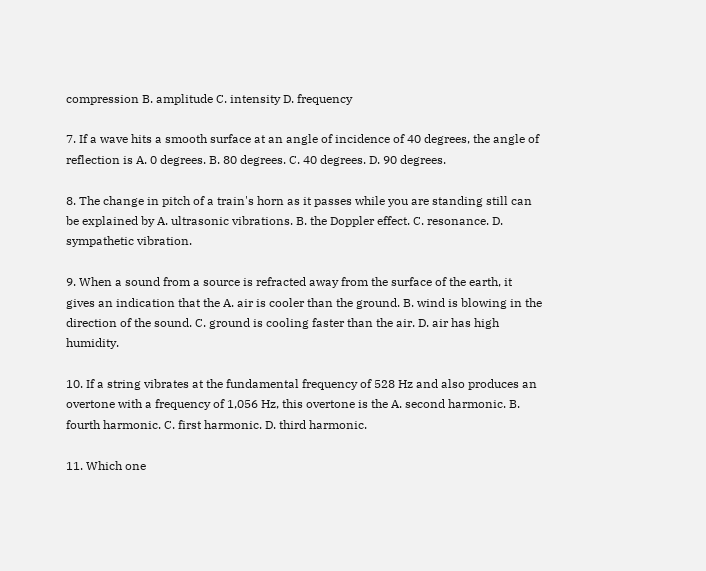compression B. amplitude C. intensity D. frequency

7. If a wave hits a smooth surface at an angle of incidence of 40 degrees, the angle of reflection is A. 0 degrees. B. 80 degrees. C. 40 degrees. D. 90 degrees.

8. The change in pitch of a train's horn as it passes while you are standing still can be explained by A. ultrasonic vibrations. B. the Doppler effect. C. resonance. D. sympathetic vibration.

9. When a sound from a source is refracted away from the surface of the earth, it gives an indication that the A. air is cooler than the ground. B. wind is blowing in the direction of the sound. C. ground is cooling faster than the air. D. air has high humidity.

10. If a string vibrates at the fundamental frequency of 528 Hz and also produces an overtone with a frequency of 1,056 Hz, this overtone is the A. second harmonic. B. fourth harmonic. C. first harmonic. D. third harmonic.

11. Which one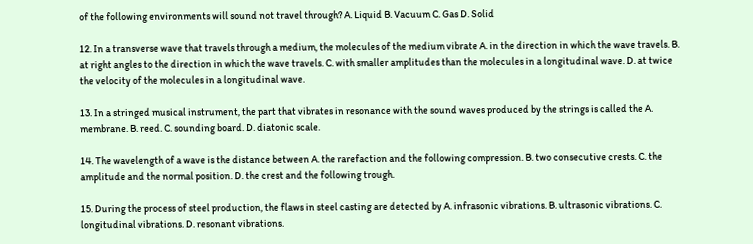of the following environments will sound not travel through? A. Liquid B. Vacuum C. Gas D. Solid

12. In a transverse wave that travels through a medium, the molecules of the medium vibrate A. in the direction in which the wave travels. B. at right angles to the direction in which the wave travels. C. with smaller amplitudes than the molecules in a longitudinal wave. D. at twice the velocity of the molecules in a longitudinal wave.

13. In a stringed musical instrument, the part that vibrates in resonance with the sound waves produced by the strings is called the A. membrane. B. reed. C. sounding board. D. diatonic scale.

14. The wavelength of a wave is the distance between A. the rarefaction and the following compression. B. two consecutive crests. C. the amplitude and the normal position. D. the crest and the following trough.

15. During the process of steel production, the flaws in steel casting are detected by A. infrasonic vibrations. B. ultrasonic vibrations. C. longitudinal vibrations. D. resonant vibrations.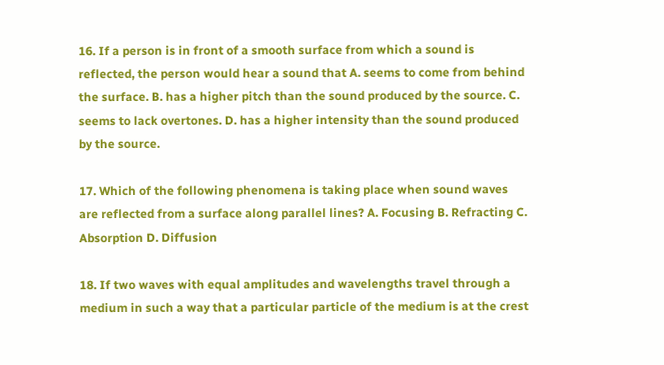16. If a person is in front of a smooth surface from which a sound is reflected, the person would hear a sound that A. seems to come from behind the surface. B. has a higher pitch than the sound produced by the source. C. seems to lack overtones. D. has a higher intensity than the sound produced by the source.

17. Which of the following phenomena is taking place when sound waves are reflected from a surface along parallel lines? A. Focusing B. Refracting C. Absorption D. Diffusion

18. If two waves with equal amplitudes and wavelengths travel through a medium in such a way that a particular particle of the medium is at the crest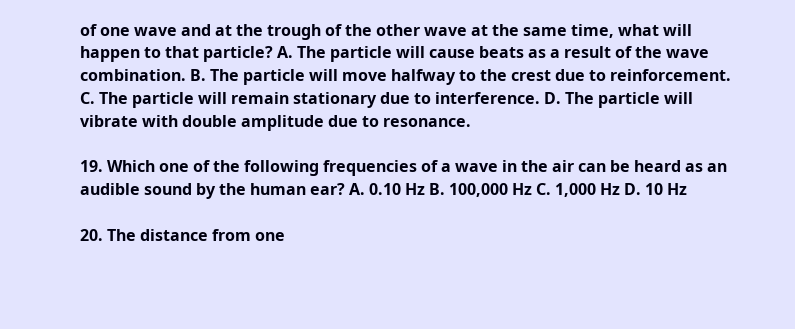of one wave and at the trough of the other wave at the same time, what will happen to that particle? A. The particle will cause beats as a result of the wave combination. B. The particle will move halfway to the crest due to reinforcement. C. The particle will remain stationary due to interference. D. The particle will vibrate with double amplitude due to resonance.

19. Which one of the following frequencies of a wave in the air can be heard as an audible sound by the human ear? A. 0.10 Hz B. 100,000 Hz C. 1,000 Hz D. 10 Hz

20. The distance from one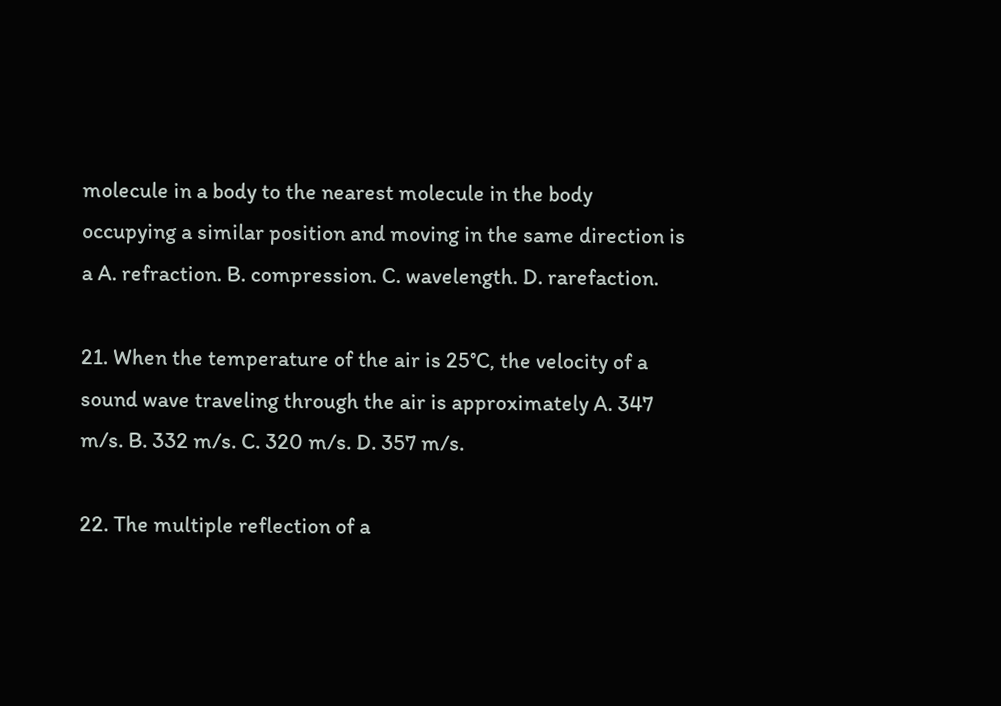molecule in a body to the nearest molecule in the body occupying a similar position and moving in the same direction is a A. refraction. B. compression. C. wavelength. D. rarefaction.

21. When the temperature of the air is 25°C, the velocity of a sound wave traveling through the air is approximately A. 347 m/s. B. 332 m/s. C. 320 m/s. D. 357 m/s.

22. The multiple reflection of a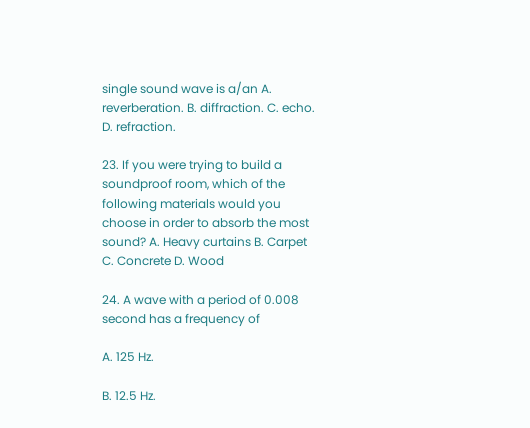single sound wave is a/an A. reverberation. B. diffraction. C. echo. D. refraction.

23. If you were trying to build a soundproof room, which of the following materials would you choose in order to absorb the most sound? A. Heavy curtains B. Carpet C. Concrete D. Wood

24. A wave with a period of 0.008 second has a frequency of

A. 125 Hz.

B. 12.5 Hz.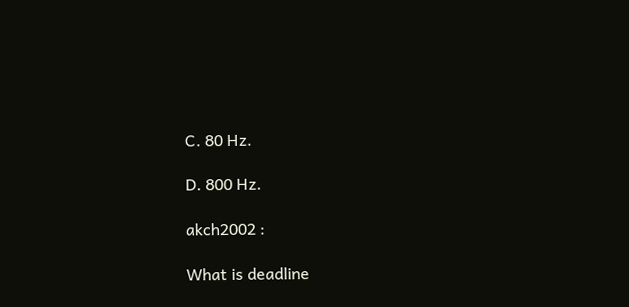C. 80 Hz.

D. 800 Hz.

akch2002 :

What is deadline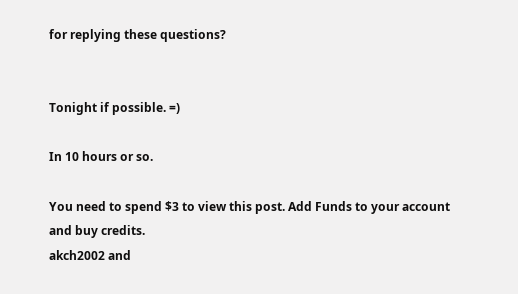for replying these questions?


Tonight if possible. =)

In 10 hours or so.

You need to spend $3 to view this post. Add Funds to your account and buy credits.
akch2002 and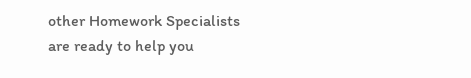other Homework Specialists are ready to help you